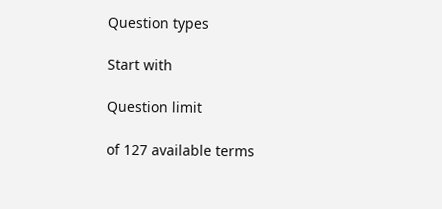Question types

Start with

Question limit

of 127 available terms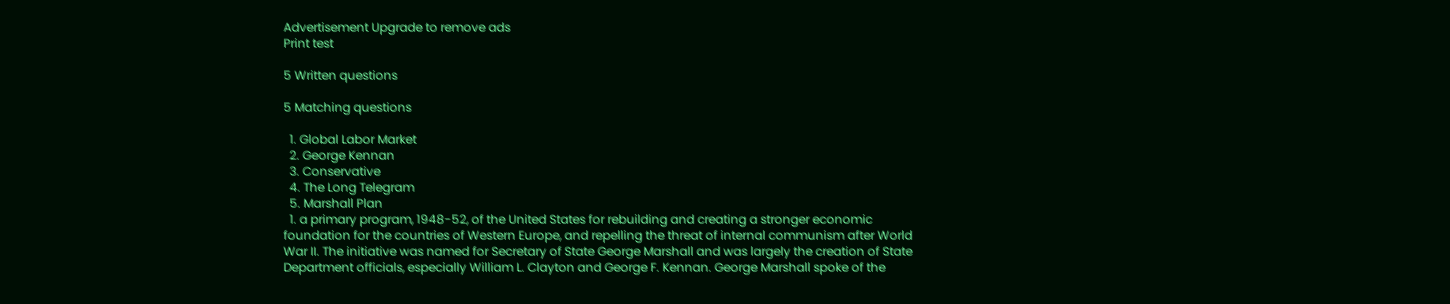Advertisement Upgrade to remove ads
Print test

5 Written questions

5 Matching questions

  1. Global Labor Market
  2. George Kennan
  3. Conservative
  4. The Long Telegram
  5. Marshall Plan
  1. a primary program, 1948-52, of the United States for rebuilding and creating a stronger economic foundation for the countries of Western Europe, and repelling the threat of internal communism after World War II. The initiative was named for Secretary of State George Marshall and was largely the creation of State Department officials, especially William L. Clayton and George F. Kennan. George Marshall spoke of the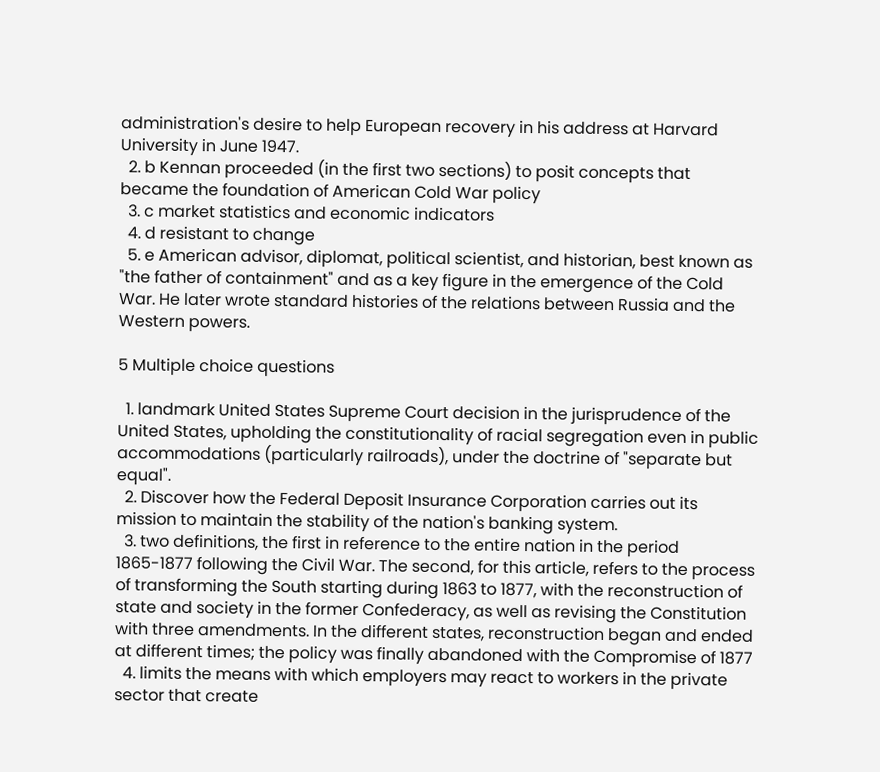administration's desire to help European recovery in his address at Harvard University in June 1947.
  2. b Kennan proceeded (in the first two sections) to posit concepts that became the foundation of American Cold War policy
  3. c market statistics and economic indicators
  4. d resistant to change
  5. e American advisor, diplomat, political scientist, and historian, best known as "the father of containment" and as a key figure in the emergence of the Cold War. He later wrote standard histories of the relations between Russia and the Western powers.

5 Multiple choice questions

  1. landmark United States Supreme Court decision in the jurisprudence of the United States, upholding the constitutionality of racial segregation even in public accommodations (particularly railroads), under the doctrine of "separate but equal".
  2. Discover how the Federal Deposit Insurance Corporation carries out its mission to maintain the stability of the nation's banking system.
  3. two definitions, the first in reference to the entire nation in the period 1865-1877 following the Civil War. The second, for this article, refers to the process of transforming the South starting during 1863 to 1877, with the reconstruction of state and society in the former Confederacy, as well as revising the Constitution with three amendments. In the different states, reconstruction began and ended at different times; the policy was finally abandoned with the Compromise of 1877
  4. limits the means with which employers may react to workers in the private sector that create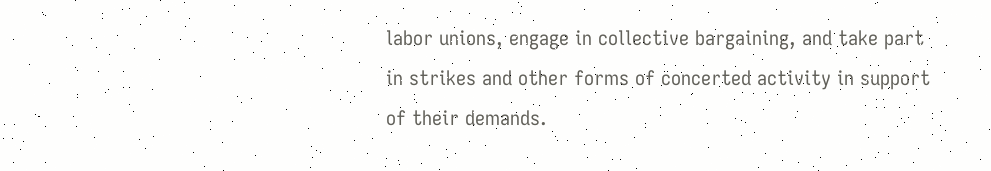labor unions, engage in collective bargaining, and take part in strikes and other forms of concerted activity in support of their demands.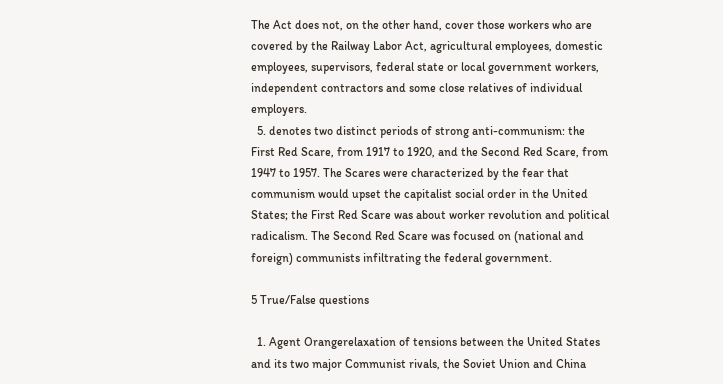The Act does not, on the other hand, cover those workers who are covered by the Railway Labor Act, agricultural employees, domestic employees, supervisors, federal state or local government workers, independent contractors and some close relatives of individual employers.
  5. denotes two distinct periods of strong anti-communism: the First Red Scare, from 1917 to 1920, and the Second Red Scare, from 1947 to 1957. The Scares were characterized by the fear that communism would upset the capitalist social order in the United States; the First Red Scare was about worker revolution and political radicalism. The Second Red Scare was focused on (national and foreign) communists infiltrating the federal government.

5 True/False questions

  1. Agent Orangerelaxation of tensions between the United States and its two major Communist rivals, the Soviet Union and China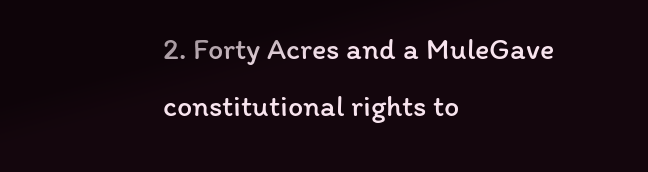2. Forty Acres and a MuleGave constitutional rights to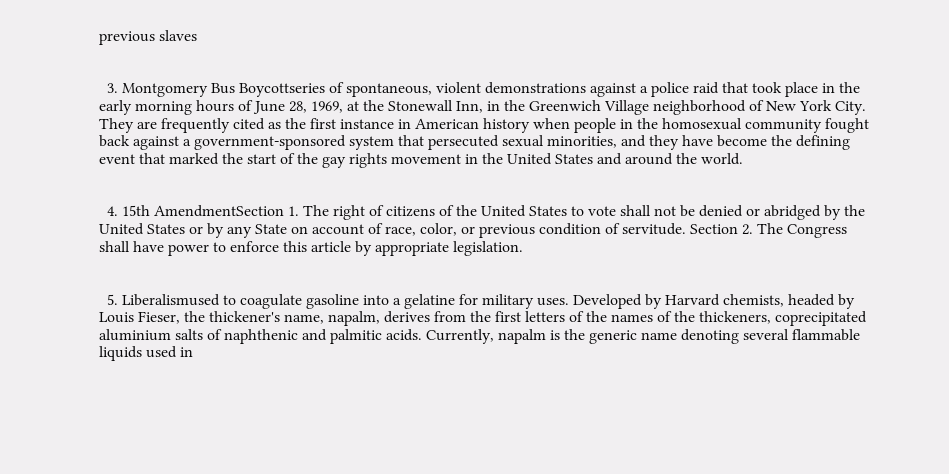previous slaves


  3. Montgomery Bus Boycottseries of spontaneous, violent demonstrations against a police raid that took place in the early morning hours of June 28, 1969, at the Stonewall Inn, in the Greenwich Village neighborhood of New York City. They are frequently cited as the first instance in American history when people in the homosexual community fought back against a government-sponsored system that persecuted sexual minorities, and they have become the defining event that marked the start of the gay rights movement in the United States and around the world.


  4. 15th AmendmentSection 1. The right of citizens of the United States to vote shall not be denied or abridged by the United States or by any State on account of race, color, or previous condition of servitude. Section 2. The Congress shall have power to enforce this article by appropriate legislation.


  5. Liberalismused to coagulate gasoline into a gelatine for military uses. Developed by Harvard chemists, headed by Louis Fieser, the thickener's name, napalm, derives from the first letters of the names of the thickeners, coprecipitated aluminium salts of naphthenic and palmitic acids. Currently, napalm is the generic name denoting several flammable liquids used in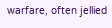warfare, often jellied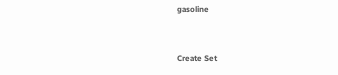gasoline


Create Set